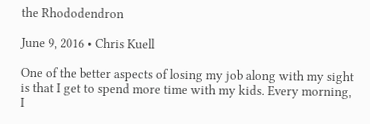the Rhododendron

June 9, 2016 • Chris Kuell

One of the better aspects of losing my job along with my sight is that I get to spend more time with my kids. Every morning, I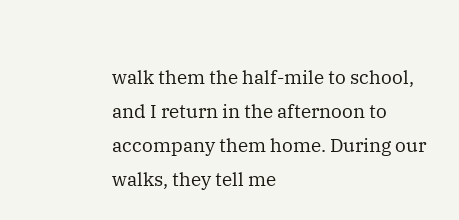walk them the half-mile to school, and I return in the afternoon to accompany them home. During our walks, they tell me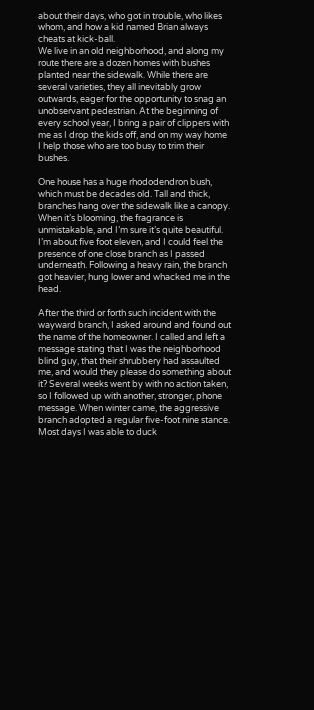about their days, who got in trouble, who likes whom, and how a kid named Brian always cheats at kick-ball.
We live in an old neighborhood, and along my route there are a dozen homes with bushes planted near the sidewalk. While there are several varieties, they all inevitably grow outwards, eager for the opportunity to snag an unobservant pedestrian. At the beginning of every school year, I bring a pair of clippers with me as I drop the kids off, and on my way home I help those who are too busy to trim their bushes.

One house has a huge rhododendron bush, which must be decades old. Tall and thick, branches hang over the sidewalk like a canopy. When it’s blooming, the fragrance is unmistakable, and I’m sure it’s quite beautiful.
I’m about five foot eleven, and I could feel the presence of one close branch as I passed underneath. Following a heavy rain, the branch got heavier, hung lower and whacked me in the head.

After the third or forth such incident with the wayward branch, I asked around and found out the name of the homeowner. I called and left a message stating that I was the neighborhood blind guy, that their shrubbery had assaulted me, and would they please do something about it? Several weeks went by with no action taken, so I followed up with another, stronger, phone message. When winter came, the aggressive branch adopted a regular five-foot nine stance. Most days I was able to duck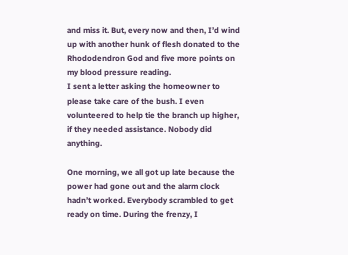and miss it. But, every now and then, I’d wind up with another hunk of flesh donated to the Rhododendron God and five more points on my blood pressure reading.
I sent a letter asking the homeowner to please take care of the bush. I even volunteered to help tie the branch up higher, if they needed assistance. Nobody did anything.

One morning, we all got up late because the power had gone out and the alarm clock hadn’t worked. Everybody scrambled to get ready on time. During the frenzy, I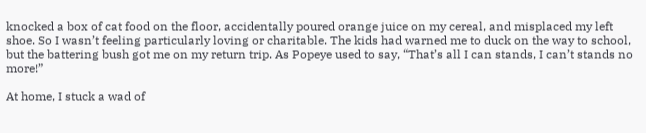knocked a box of cat food on the floor, accidentally poured orange juice on my cereal, and misplaced my left shoe. So I wasn’t feeling particularly loving or charitable. The kids had warned me to duck on the way to school, but the battering bush got me on my return trip. As Popeye used to say, “That’s all I can stands, I can’t stands no more!”

At home, I stuck a wad of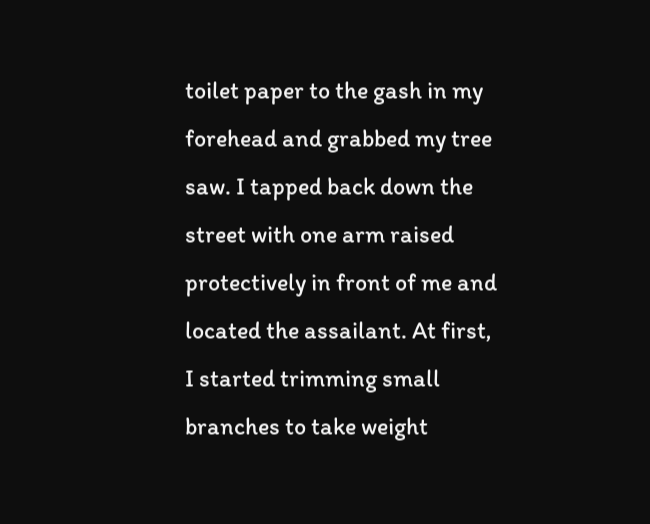toilet paper to the gash in my forehead and grabbed my tree saw. I tapped back down the street with one arm raised protectively in front of me and located the assailant. At first, I started trimming small branches to take weight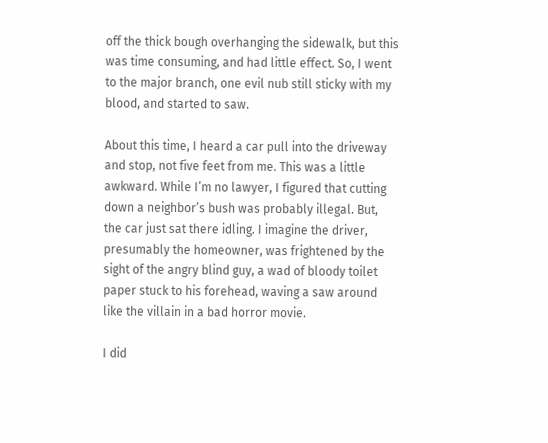off the thick bough overhanging the sidewalk, but this was time consuming, and had little effect. So, I went to the major branch, one evil nub still sticky with my blood, and started to saw.

About this time, I heard a car pull into the driveway and stop, not five feet from me. This was a little awkward. While I’m no lawyer, I figured that cutting down a neighbor’s bush was probably illegal. But, the car just sat there idling. I imagine the driver, presumably the homeowner, was frightened by the sight of the angry blind guy, a wad of bloody toilet paper stuck to his forehead, waving a saw around like the villain in a bad horror movie.

I did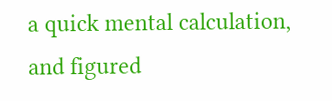a quick mental calculation, and figured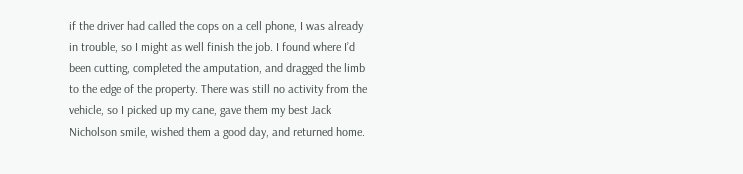if the driver had called the cops on a cell phone, I was already in trouble, so I might as well finish the job. I found where I’d been cutting, completed the amputation, and dragged the limb to the edge of the property. There was still no activity from the vehicle, so I picked up my cane, gave them my best Jack Nicholson smile, wished them a good day, and returned home.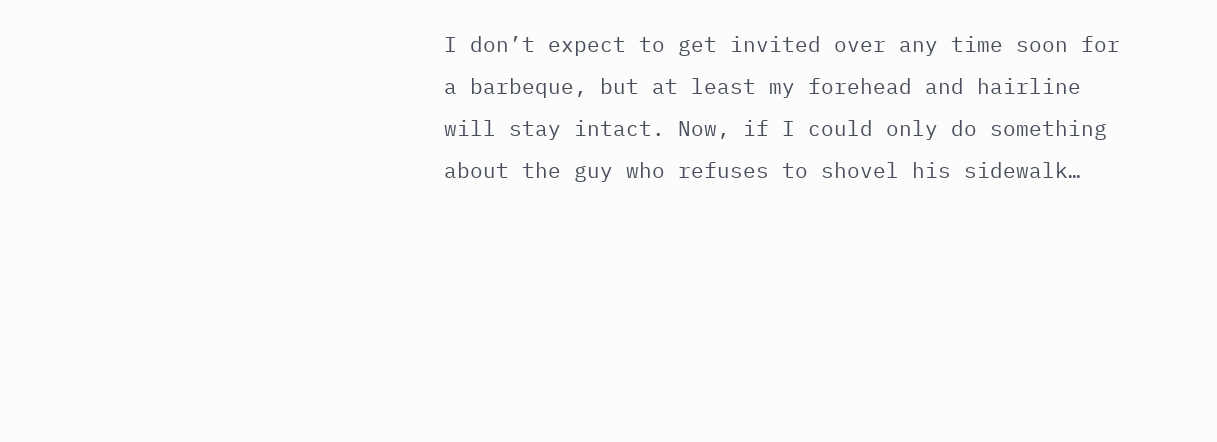I don’t expect to get invited over any time soon for a barbeque, but at least my forehead and hairline will stay intact. Now, if I could only do something about the guy who refuses to shovel his sidewalk…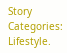Story Categories: Lifestyle.